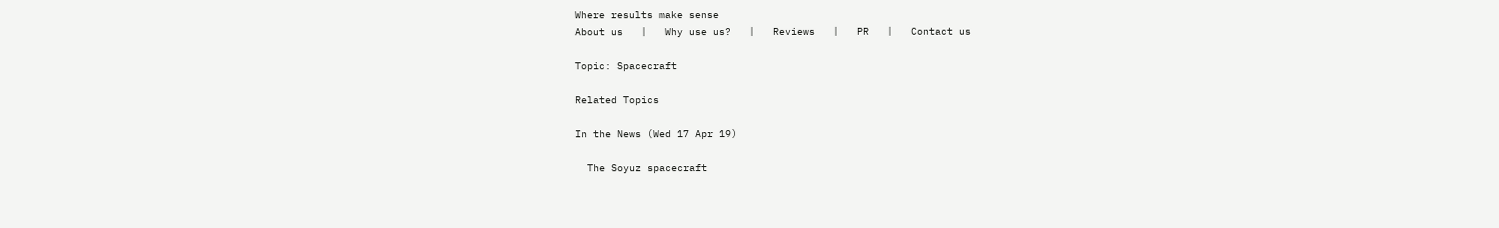Where results make sense
About us   |   Why use us?   |   Reviews   |   PR   |   Contact us

Topic: Spacecraft

Related Topics

In the News (Wed 17 Apr 19)

  The Soyuz spacecraft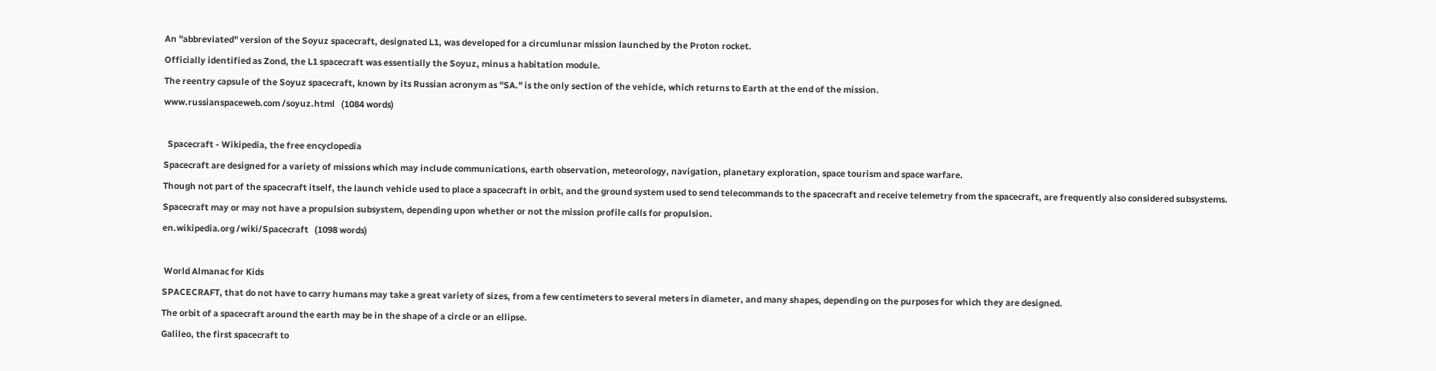An "abbreviated" version of the Soyuz spacecraft, designated L1, was developed for a circumlunar mission launched by the Proton rocket.
Officially identified as Zond, the L1 spacecraft was essentially the Soyuz, minus a habitation module.
The reentry capsule of the Soyuz spacecraft, known by its Russian acronym as "SA." is the only section of the vehicle, which returns to Earth at the end of the mission.
www.russianspaceweb.com /soyuz.html   (1084 words)

  Spacecraft - Wikipedia, the free encyclopedia
Spacecraft are designed for a variety of missions which may include communications, earth observation, meteorology, navigation, planetary exploration, space tourism and space warfare.
Though not part of the spacecraft itself, the launch vehicle used to place a spacecraft in orbit, and the ground system used to send telecommands to the spacecraft and receive telemetry from the spacecraft, are frequently also considered subsystems.
Spacecraft may or may not have a propulsion subsystem, depending upon whether or not the mission profile calls for propulsion.
en.wikipedia.org /wiki/Spacecraft   (1098 words)

 World Almanac for Kids
SPACECRAFT, that do not have to carry humans may take a great variety of sizes, from a few centimeters to several meters in diameter, and many shapes, depending on the purposes for which they are designed.
The orbit of a spacecraft around the earth may be in the shape of a circle or an ellipse.
Galileo, the first spacecraft to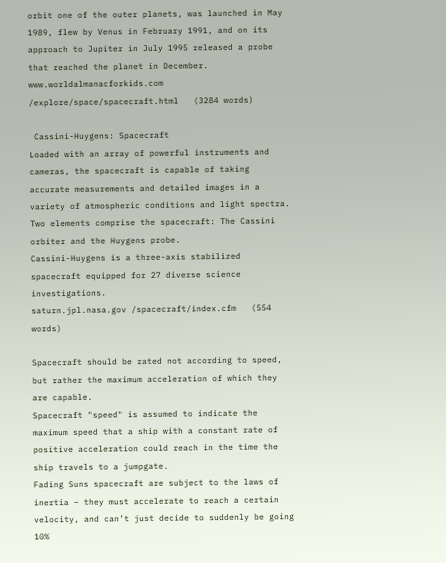orbit one of the outer planets, was launched in May 1989, flew by Venus in February 1991, and on its approach to Jupiter in July 1995 released a probe that reached the planet in December.
www.worldalmanacforkids.com /explore/space/spacecraft.html   (3284 words)

 Cassini-Huygens: Spacecraft
Loaded with an array of powerful instruments and cameras, the spacecraft is capable of taking accurate measurements and detailed images in a variety of atmospheric conditions and light spectra.
Two elements comprise the spacecraft: The Cassini orbiter and the Huygens probe.
Cassini-Huygens is a three-axis stabilized spacecraft equipped for 27 diverse science investigations.
saturn.jpl.nasa.gov /spacecraft/index.cfm   (554 words)

Spacecraft should be rated not according to speed, but rather the maximum acceleration of which they are capable.
Spacecraft "speed" is assumed to indicate the maximum speed that a ship with a constant rate of positive acceleration could reach in the time the ship travels to a jumpgate.
Fading Suns spacecraft are subject to the laws of inertia – they must accelerate to reach a certain velocity, and can’t just decide to suddenly be going 10%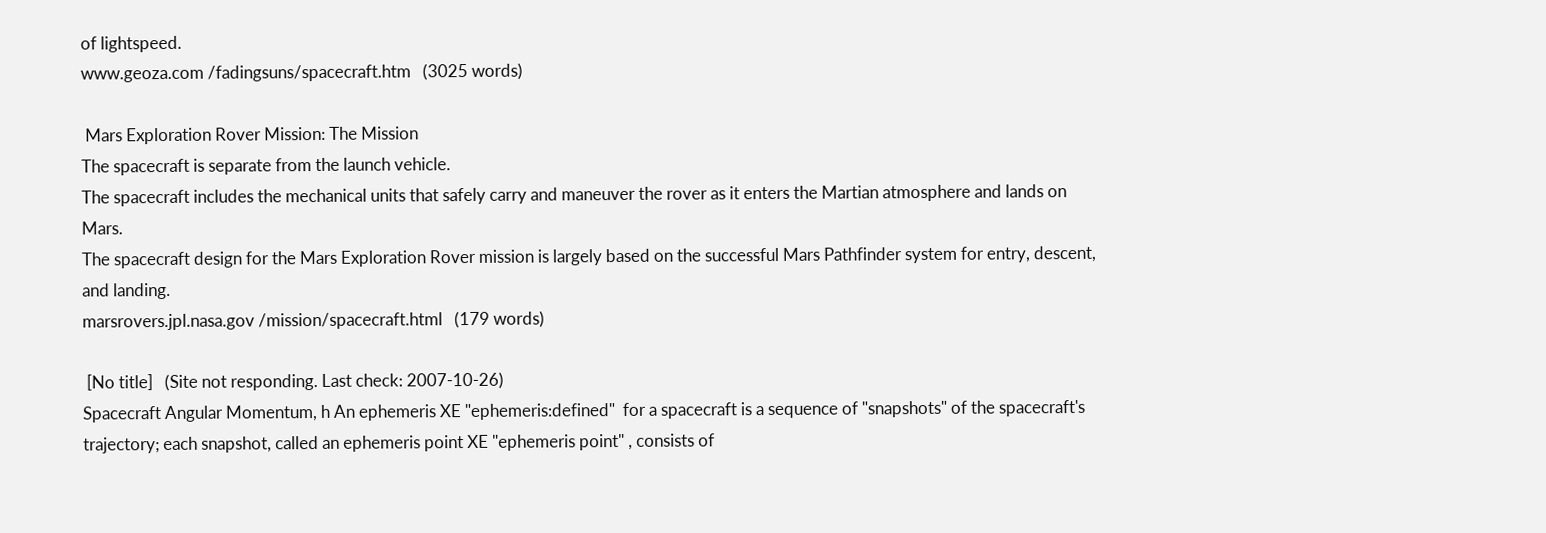of lightspeed.
www.geoza.com /fadingsuns/spacecraft.htm   (3025 words)

 Mars Exploration Rover Mission: The Mission
The spacecraft is separate from the launch vehicle.
The spacecraft includes the mechanical units that safely carry and maneuver the rover as it enters the Martian atmosphere and lands on Mars.
The spacecraft design for the Mars Exploration Rover mission is largely based on the successful Mars Pathfinder system for entry, descent, and landing.
marsrovers.jpl.nasa.gov /mission/spacecraft.html   (179 words)

 [No title]   (Site not responding. Last check: 2007-10-26)
Spacecraft Angular Momentum, h An ephemeris XE "ephemeris:defined"  for a spacecraft is a sequence of "snapshots" of the spacecraft's trajectory; each snapshot, called an ephemeris point XE "ephemeris point" , consists of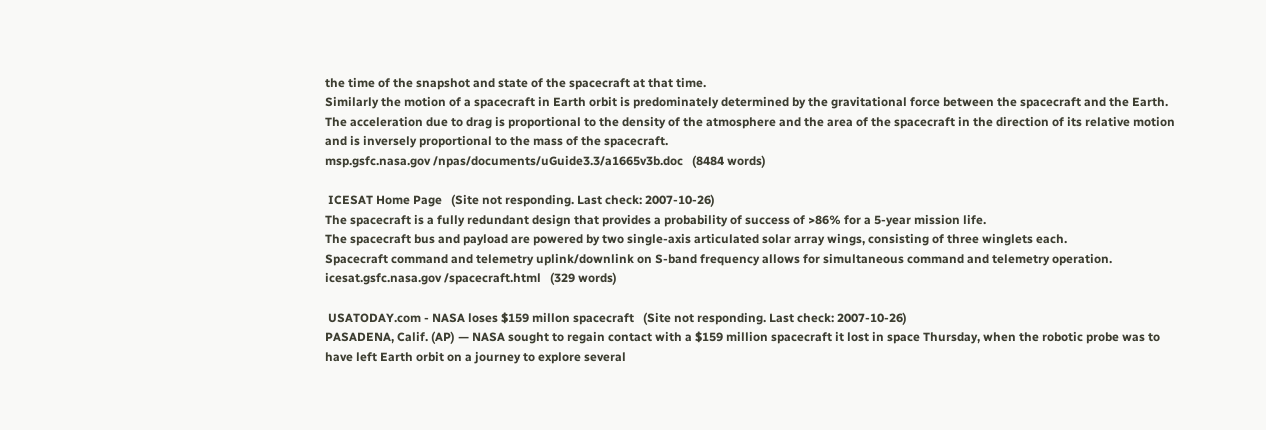the time of the snapshot and state of the spacecraft at that time.
Similarly the motion of a spacecraft in Earth orbit is predominately determined by the gravitational force between the spacecraft and the Earth.
The acceleration due to drag is proportional to the density of the atmosphere and the area of the spacecraft in the direction of its relative motion and is inversely proportional to the mass of the spacecraft.
msp.gsfc.nasa.gov /npas/documents/uGuide3.3/a1665v3b.doc   (8484 words)

 ICESAT Home Page   (Site not responding. Last check: 2007-10-26)
The spacecraft is a fully redundant design that provides a probability of success of >86% for a 5-year mission life.
The spacecraft bus and payload are powered by two single-axis articulated solar array wings, consisting of three winglets each.
Spacecraft command and telemetry uplink/downlink on S-band frequency allows for simultaneous command and telemetry operation.
icesat.gsfc.nasa.gov /spacecraft.html   (329 words)

 USATODAY.com - NASA loses $159 millon spacecraft   (Site not responding. Last check: 2007-10-26)
PASADENA, Calif. (AP) — NASA sought to regain contact with a $159 million spacecraft it lost in space Thursday, when the robotic probe was to have left Earth orbit on a journey to explore several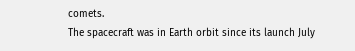comets.
The spacecraft was in Earth orbit since its launch July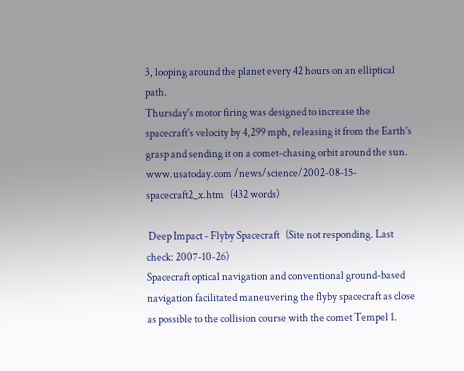3, looping around the planet every 42 hours on an elliptical path.
Thursday's motor firing was designed to increase the spacecraft's velocity by 4,299 mph, releasing it from the Earth's grasp and sending it on a comet-chasing orbit around the sun.
www.usatoday.com /news/science/2002-08-15-spacecraft2_x.htm   (432 words)

 Deep Impact - Flyby Spacecraft   (Site not responding. Last check: 2007-10-26)
Spacecraft optical navigation and conventional ground-based navigation facilitated maneuvering the flyby spacecraft as close as possible to the collision course with the comet Tempel 1.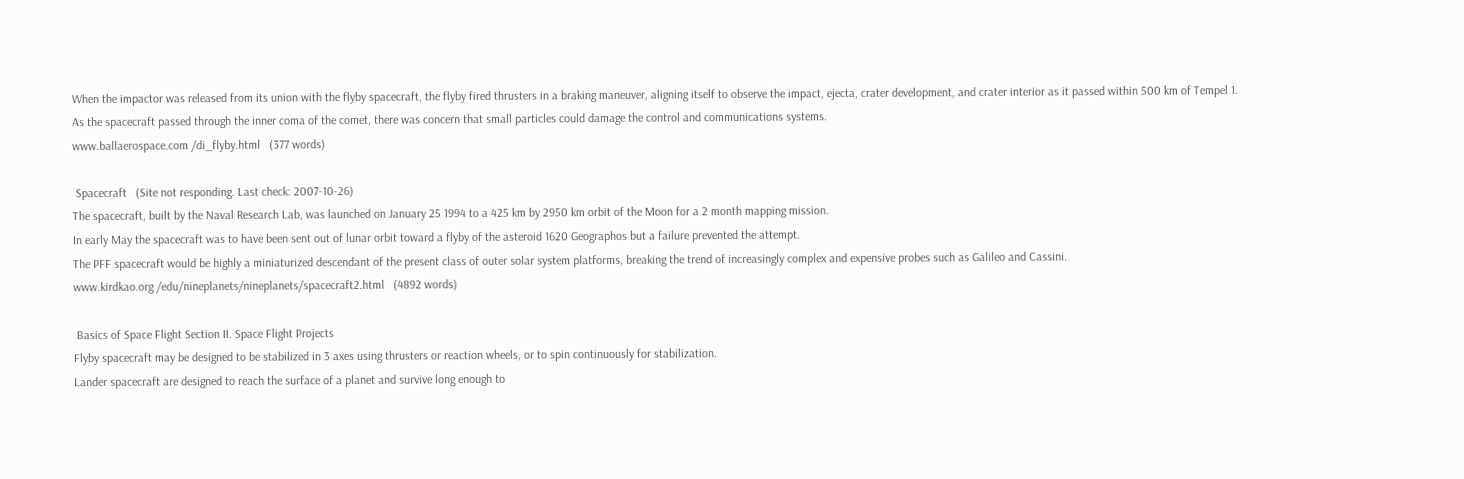When the impactor was released from its union with the flyby spacecraft, the flyby fired thrusters in a braking maneuver, aligning itself to observe the impact, ejecta, crater development, and crater interior as it passed within 500 km of Tempel 1.
As the spacecraft passed through the inner coma of the comet, there was concern that small particles could damage the control and communications systems.
www.ballaerospace.com /di_flyby.html   (377 words)

 Spacecraft   (Site not responding. Last check: 2007-10-26)
The spacecraft, built by the Naval Research Lab, was launched on January 25 1994 to a 425 km by 2950 km orbit of the Moon for a 2 month mapping mission.
In early May the spacecraft was to have been sent out of lunar orbit toward a flyby of the asteroid 1620 Geographos but a failure prevented the attempt.
The PFF spacecraft would be highly a miniaturized descendant of the present class of outer solar system platforms, breaking the trend of increasingly complex and expensive probes such as Galileo and Cassini.
www.kirdkao.org /edu/nineplanets/nineplanets/spacecraft2.html   (4892 words)

 Basics of Space Flight Section II. Space Flight Projects
Flyby spacecraft may be designed to be stabilized in 3 axes using thrusters or reaction wheels, or to spin continuously for stabilization.
Lander spacecraft are designed to reach the surface of a planet and survive long enough to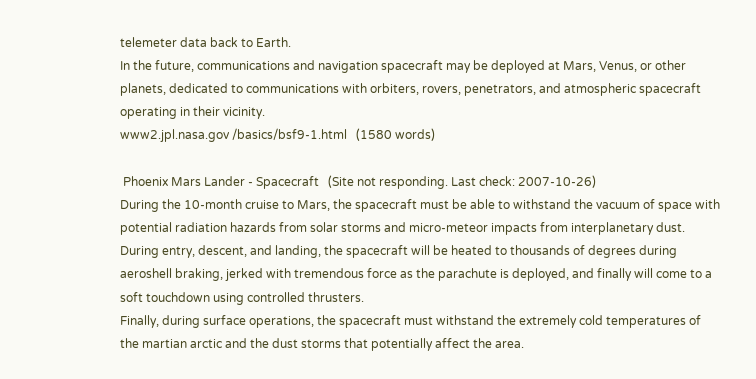telemeter data back to Earth.
In the future, communications and navigation spacecraft may be deployed at Mars, Venus, or other planets, dedicated to communications with orbiters, rovers, penetrators, and atmospheric spacecraft operating in their vicinity.
www2.jpl.nasa.gov /basics/bsf9-1.html   (1580 words)

 Phoenix Mars Lander - Spacecraft   (Site not responding. Last check: 2007-10-26)
During the 10-month cruise to Mars, the spacecraft must be able to withstand the vacuum of space with potential radiation hazards from solar storms and micro-meteor impacts from interplanetary dust.
During entry, descent, and landing, the spacecraft will be heated to thousands of degrees during aeroshell braking, jerked with tremendous force as the parachute is deployed, and finally will come to a soft touchdown using controlled thrusters.
Finally, during surface operations, the spacecraft must withstand the extremely cold temperatures of the martian arctic and the dust storms that potentially affect the area.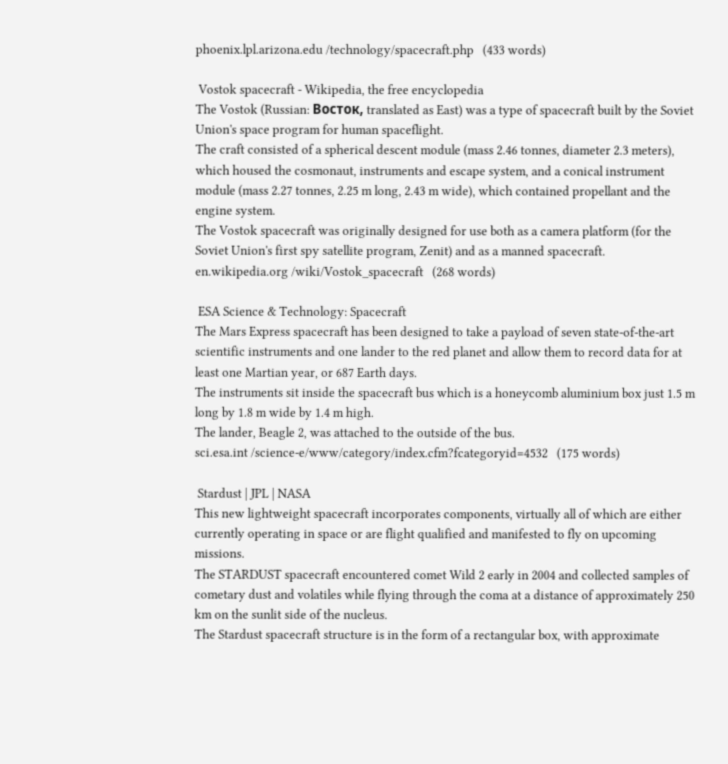phoenix.lpl.arizona.edu /technology/spacecraft.php   (433 words)

 Vostok spacecraft - Wikipedia, the free encyclopedia
The Vostok (Russian: Восток, translated as East) was a type of spacecraft built by the Soviet Union's space program for human spaceflight.
The craft consisted of a spherical descent module (mass 2.46 tonnes, diameter 2.3 meters), which housed the cosmonaut, instruments and escape system, and a conical instrument module (mass 2.27 tonnes, 2.25 m long, 2.43 m wide), which contained propellant and the engine system.
The Vostok spacecraft was originally designed for use both as a camera platform (for the Soviet Union's first spy satellite program, Zenit) and as a manned spacecraft.
en.wikipedia.org /wiki/Vostok_spacecraft   (268 words)

 ESA Science & Technology: Spacecraft
The Mars Express spacecraft has been designed to take a payload of seven state-of-the-art scientific instruments and one lander to the red planet and allow them to record data for at least one Martian year, or 687 Earth days.
The instruments sit inside the spacecraft bus which is a honeycomb aluminium box just 1.5 m long by 1.8 m wide by 1.4 m high.
The lander, Beagle 2, was attached to the outside of the bus.
sci.esa.int /science-e/www/category/index.cfm?fcategoryid=4532   (175 words)

 Stardust | JPL | NASA
This new lightweight spacecraft incorporates components, virtually all of which are either currently operating in space or are flight qualified and manifested to fly on upcoming missions.
The STARDUST spacecraft encountered comet Wild 2 early in 2004 and collected samples of cometary dust and volatiles while flying through the coma at a distance of approximately 250 km on the sunlit side of the nucleus.
The Stardust spacecraft structure is in the form of a rectangular box, with approximate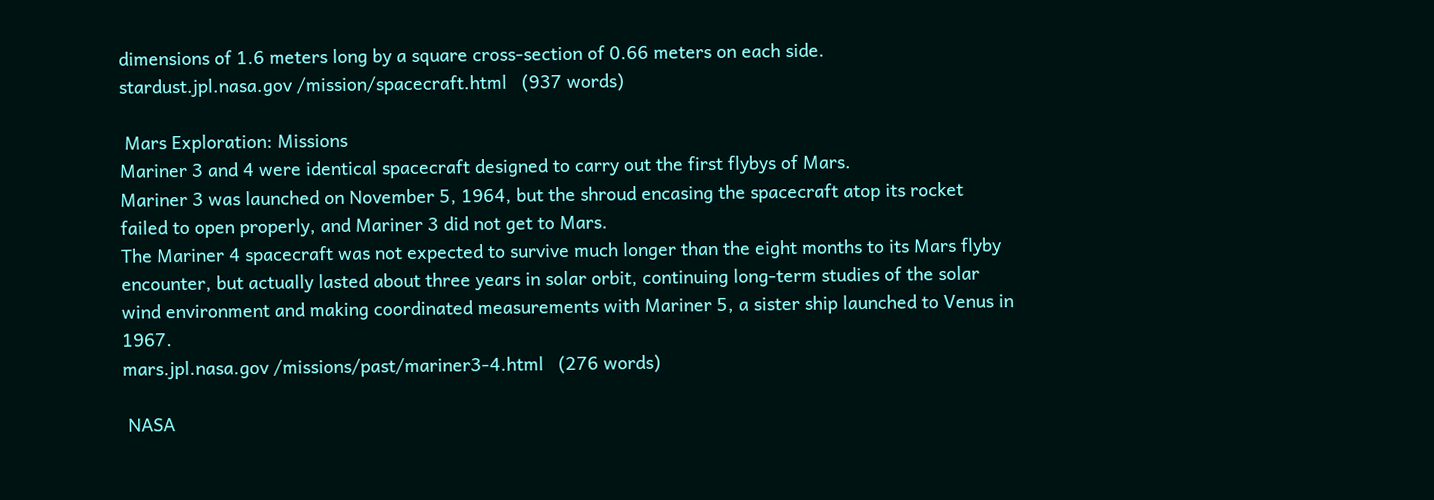dimensions of 1.6 meters long by a square cross-section of 0.66 meters on each side.
stardust.jpl.nasa.gov /mission/spacecraft.html   (937 words)

 Mars Exploration: Missions
Mariner 3 and 4 were identical spacecraft designed to carry out the first flybys of Mars.
Mariner 3 was launched on November 5, 1964, but the shroud encasing the spacecraft atop its rocket failed to open properly, and Mariner 3 did not get to Mars.
The Mariner 4 spacecraft was not expected to survive much longer than the eight months to its Mars flyby encounter, but actually lasted about three years in solar orbit, continuing long-term studies of the solar wind environment and making coordinated measurements with Mariner 5, a sister ship launched to Venus in 1967.
mars.jpl.nasa.gov /missions/past/mariner3-4.html   (276 words)

 NASA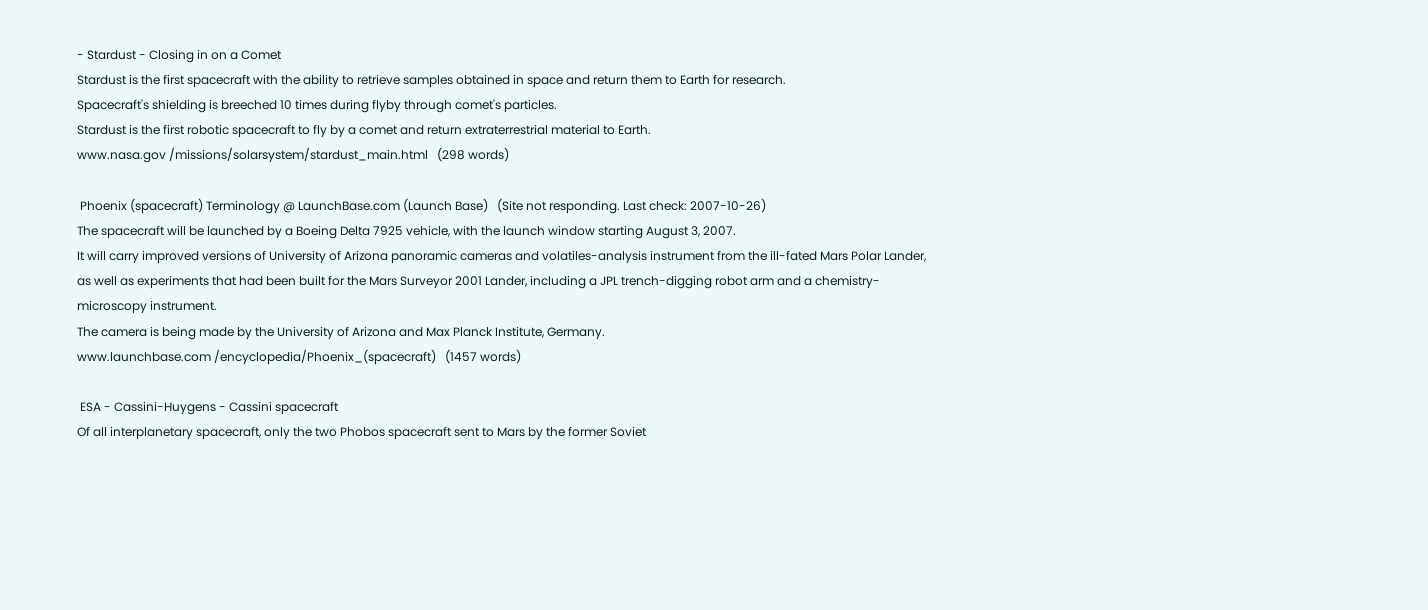- Stardust - Closing in on a Comet
Stardust is the first spacecraft with the ability to retrieve samples obtained in space and return them to Earth for research.
Spacecraft's shielding is breeched 10 times during flyby through comet's particles.
Stardust is the first robotic spacecraft to fly by a comet and return extraterrestrial material to Earth.
www.nasa.gov /missions/solarsystem/stardust_main.html   (298 words)

 Phoenix (spacecraft) Terminology @ LaunchBase.com (Launch Base)   (Site not responding. Last check: 2007-10-26)
The spacecraft will be launched by a Boeing Delta 7925 vehicle, with the launch window starting August 3, 2007.
It will carry improved versions of University of Arizona panoramic cameras and volatiles-analysis instrument from the ill-fated Mars Polar Lander, as well as experiments that had been built for the Mars Surveyor 2001 Lander, including a JPL trench-digging robot arm and a chemistry-microscopy instrument.
The camera is being made by the University of Arizona and Max Planck Institute, Germany.
www.launchbase.com /encyclopedia/Phoenix_(spacecraft)   (1457 words)

 ESA - Cassini-Huygens - Cassini spacecraft
Of all interplanetary spacecraft, only the two Phobos spacecraft sent to Mars by the former Soviet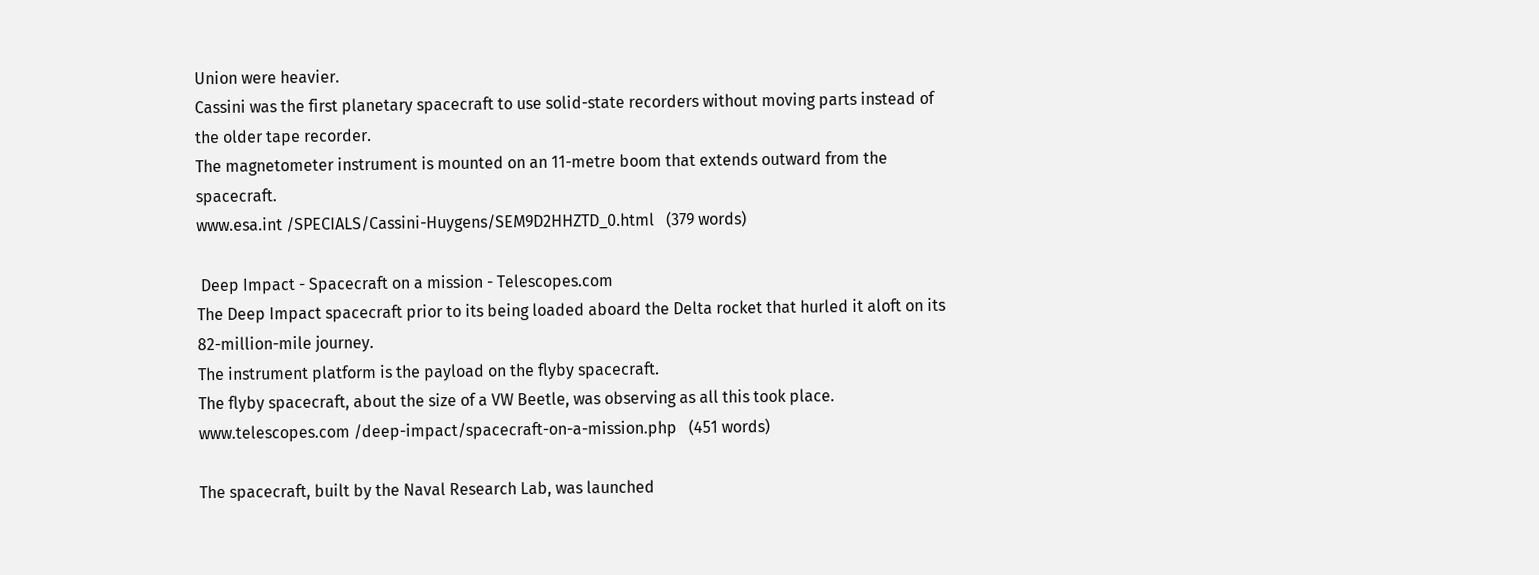Union were heavier.
Cassini was the first planetary spacecraft to use solid-state recorders without moving parts instead of the older tape recorder.
The magnetometer instrument is mounted on an 11-metre boom that extends outward from the spacecraft.
www.esa.int /SPECIALS/Cassini-Huygens/SEM9D2HHZTD_0.html   (379 words)

 Deep Impact - Spacecraft on a mission - Telescopes.com
The Deep Impact spacecraft prior to its being loaded aboard the Delta rocket that hurled it aloft on its 82-million-mile journey.
The instrument platform is the payload on the flyby spacecraft.
The flyby spacecraft, about the size of a VW Beetle, was observing as all this took place.
www.telescopes.com /deep-impact/spacecraft-on-a-mission.php   (451 words)

The spacecraft, built by the Naval Research Lab, was launched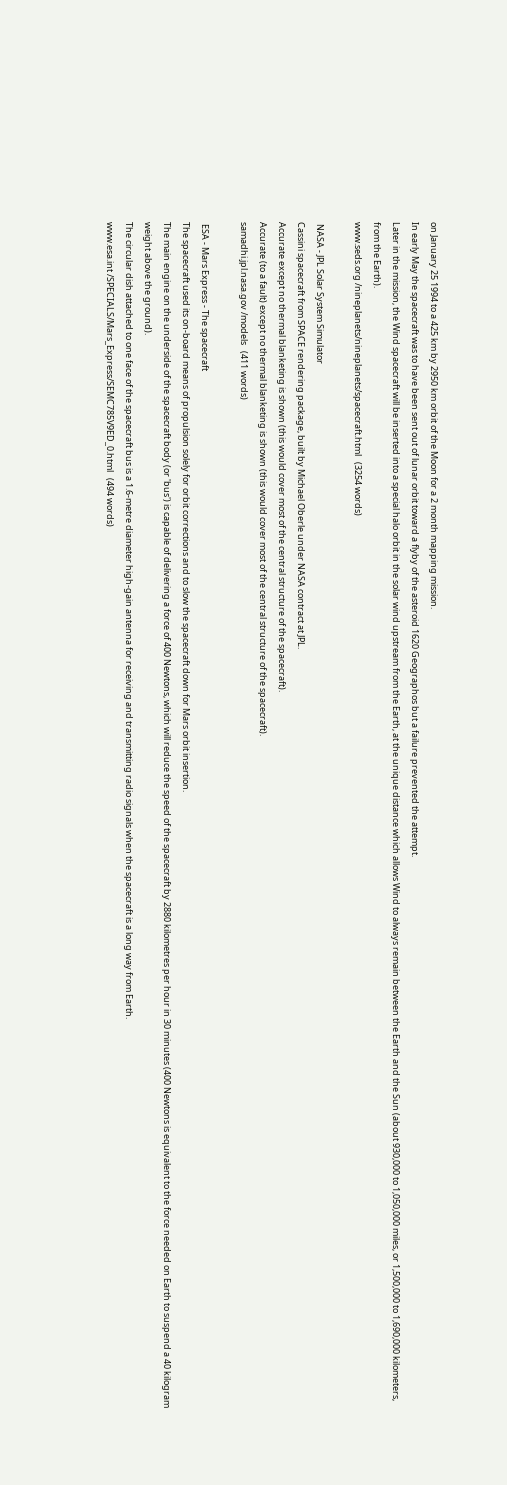on January 25 1994 to a 425 km by 2950 km orbit of the Moon for a 2 month mapping mission.
In early May the spacecraft was to have been sent out of lunar orbit toward a flyby of the asteroid 1620 Geographos but a failure prevented the attempt.
Later in the mission, the Wind spacecraft will be inserted into a special halo orbit in the solar wind upstream from the Earth, at the unique distance which allows Wind to always remain between the Earth and the Sun (about 930,000 to 1,050,000 miles, or 1,500,000 to 1,690,000 kilometers, from the Earth).
www.seds.org /nineplanets/nineplanets/spacecraft.html   (3254 words)

 NASA - JPL Solar System Simulator
Cassini spacecraft from SPACE rendering package, built by Michael Oberle under NASA contract at JPL.
Accurate except no thermal blanketing is shown (this would cover most of the central structure of the spacecraft).
Accurate (to a fault) except no thermal blanketing is shown (this would cover most of the central structure of the spacecraft).
samadhi.jpl.nasa.gov /models   (411 words)

 ESA - Mars Express - The spacecraft
The spacecraft used its on-board means of propulsion solely for orbit corrections and to slow the spacecraft down for Mars orbit insertion.
The main engine on the underside of the spacecraft body (or 'bus') is capable of delivering a force of 400 Newtons, which will reduce the speed of the spacecraft by 2880 kilometres per hour in 30 minutes (400 Newtons is equivalent to the force needed on Earth to suspend a 40 kilogram weight above the ground).
The circular dish attached to one face of the spacecraft bus is a 1.6-metre diameter high-gain antenna for receiving and transmitting radio signals when the spacecraft is a long way from Earth.
www.esa.int /SPECIALS/Mars_Express/SEMC785V9ED_0.html   (494 words)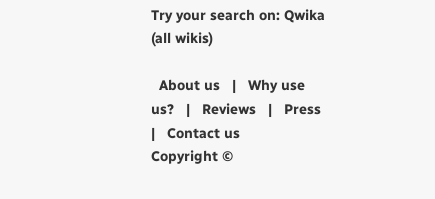Try your search on: Qwika (all wikis)

  About us   |   Why use us?   |   Reviews   |   Press   |   Contact us
Copyright ©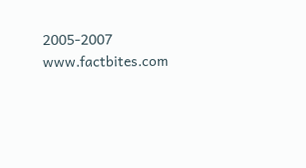2005-2007 www.factbites.com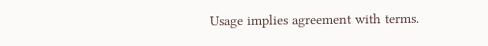Usage implies agreement with terms.